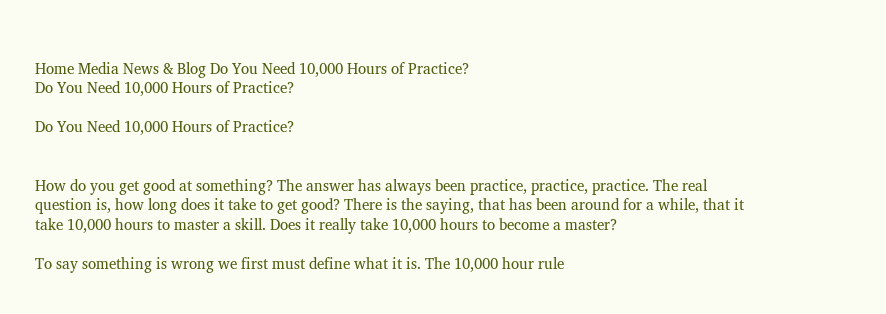Home Media News & Blog Do You Need 10,000 Hours of Practice?
Do You Need 10,000 Hours of Practice?

Do You Need 10,000 Hours of Practice?


How do you get good at something? The answer has always been practice, practice, practice. The real question is, how long does it take to get good? There is the saying, that has been around for a while, that it take 10,000 hours to master a skill. Does it really take 10,000 hours to become a master?

To say something is wrong we first must define what it is. The 10,000 hour rule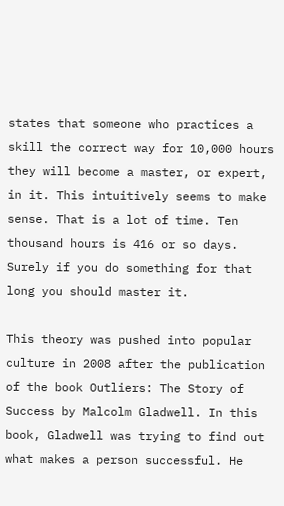states that someone who practices a skill the correct way for 10,000 hours they will become a master, or expert, in it. This intuitively seems to make sense. That is a lot of time. Ten thousand hours is 416 or so days. Surely if you do something for that long you should master it.

This theory was pushed into popular culture in 2008 after the publication of the book Outliers: The Story of Success by Malcolm Gladwell. In this book, Gladwell was trying to find out what makes a person successful. He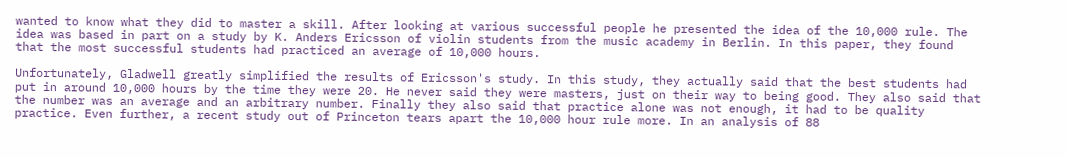wanted to know what they did to master a skill. After looking at various successful people he presented the idea of the 10,000 rule. The idea was based in part on a study by K. Anders Ericsson of violin students from the music academy in Berlin. In this paper, they found that the most successful students had practiced an average of 10,000 hours.

Unfortunately, Gladwell greatly simplified the results of Ericsson's study. In this study, they actually said that the best students had put in around 10,000 hours by the time they were 20. He never said they were masters, just on their way to being good. They also said that the number was an average and an arbitrary number. Finally they also said that practice alone was not enough, it had to be quality practice. Even further, a recent study out of Princeton tears apart the 10,000 hour rule more. In an analysis of 88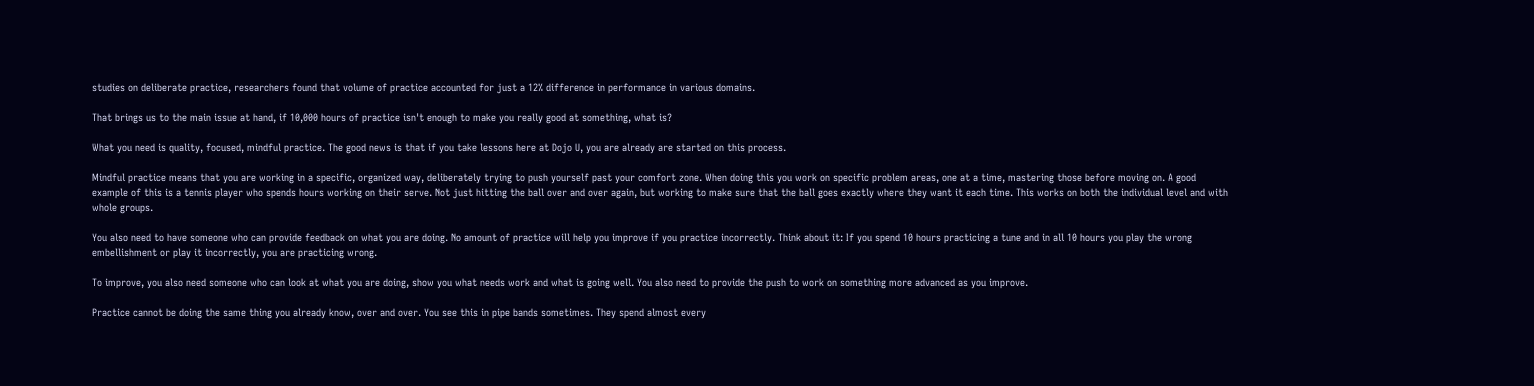studies on deliberate practice, researchers found that volume of practice accounted for just a 12% difference in performance in various domains.

That brings us to the main issue at hand, if 10,000 hours of practice isn't enough to make you really good at something, what is?

What you need is quality, focused, mindful practice. The good news is that if you take lessons here at Dojo U, you are already are started on this process.

Mindful practice means that you are working in a specific, organized way, deliberately trying to push yourself past your comfort zone. When doing this you work on specific problem areas, one at a time, mastering those before moving on. A good example of this is a tennis player who spends hours working on their serve. Not just hitting the ball over and over again, but working to make sure that the ball goes exactly where they want it each time. This works on both the individual level and with whole groups.

You also need to have someone who can provide feedback on what you are doing. No amount of practice will help you improve if you practice incorrectly. Think about it: If you spend 10 hours practicing a tune and in all 10 hours you play the wrong embellishment or play it incorrectly, you are practicing wrong.

To improve, you also need someone who can look at what you are doing, show you what needs work and what is going well. You also need to provide the push to work on something more advanced as you improve.

Practice cannot be doing the same thing you already know, over and over. You see this in pipe bands sometimes. They spend almost every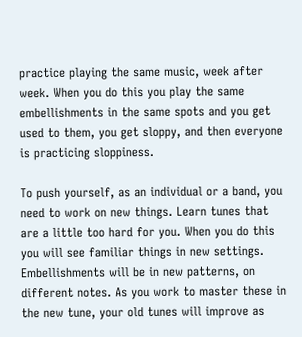practice playing the same music, week after week. When you do this you play the same embellishments in the same spots and you get used to them, you get sloppy, and then everyone is practicing sloppiness.

To push yourself, as an individual or a band, you need to work on new things. Learn tunes that are a little too hard for you. When you do this you will see familiar things in new settings. Embellishments will be in new patterns, on different notes. As you work to master these in the new tune, your old tunes will improve as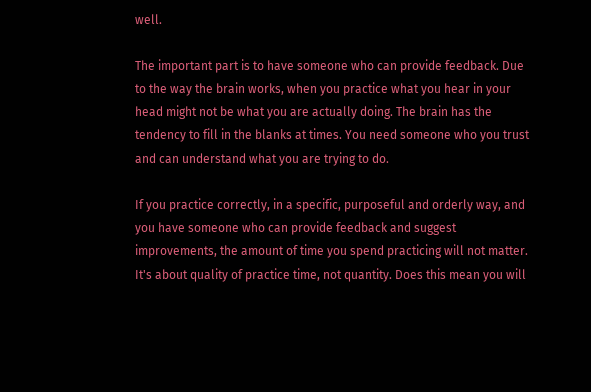well.

The important part is to have someone who can provide feedback. Due to the way the brain works, when you practice what you hear in your head might not be what you are actually doing. The brain has the tendency to fill in the blanks at times. You need someone who you trust and can understand what you are trying to do.

If you practice correctly, in a specific, purposeful and orderly way, and you have someone who can provide feedback and suggest improvements, the amount of time you spend practicing will not matter. It's about quality of practice time, not quantity. Does this mean you will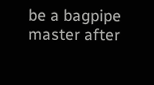be a bagpipe master after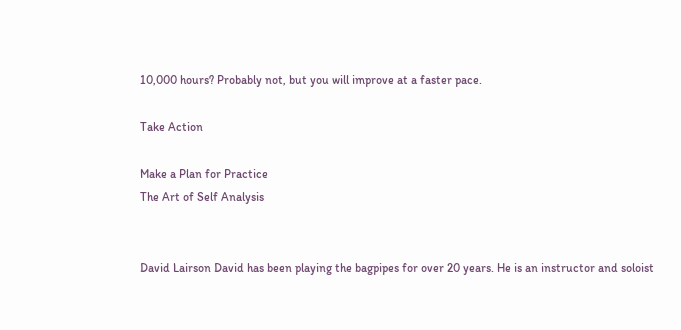10,000 hours? Probably not, but you will improve at a faster pace.

Take Action

Make a Plan for Practice
The Art of Self Analysis


David Lairson David has been playing the bagpipes for over 20 years. He is an instructor and soloist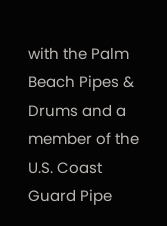with the Palm Beach Pipes & Drums and a member of the U.S. Coast Guard Pipe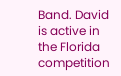Band. David is active in the Florida competition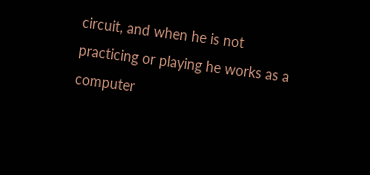circuit, and when he is not practicing or playing he works as a computer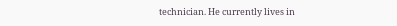technician. He currently lives in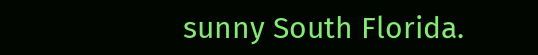sunny South Florida.